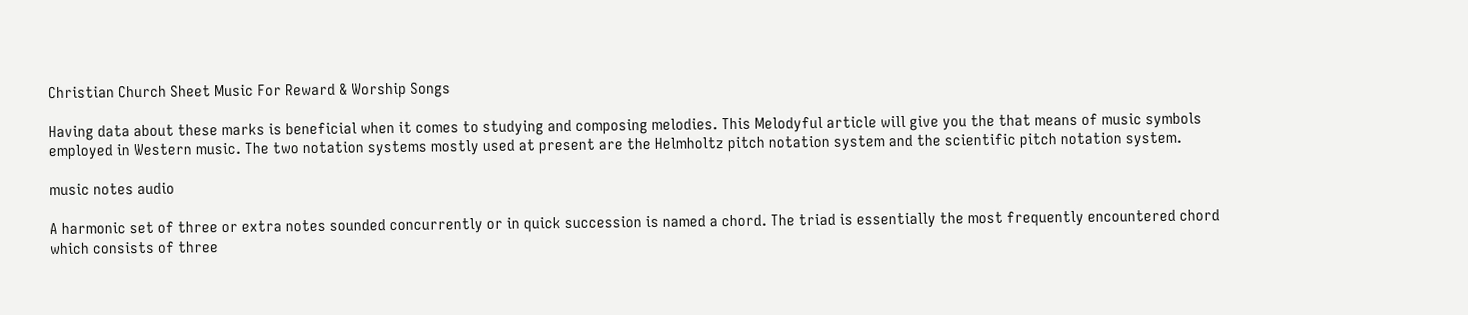Christian Church Sheet Music For Reward & Worship Songs

Having data about these marks is beneficial when it comes to studying and composing melodies. This Melodyful article will give you the that means of music symbols employed in Western music. The two notation systems mostly used at present are the Helmholtz pitch notation system and the scientific pitch notation system.

music notes audio

A harmonic set of three or extra notes sounded concurrently or in quick succession is named a chord. The triad is essentially the most frequently encountered chord which consists of three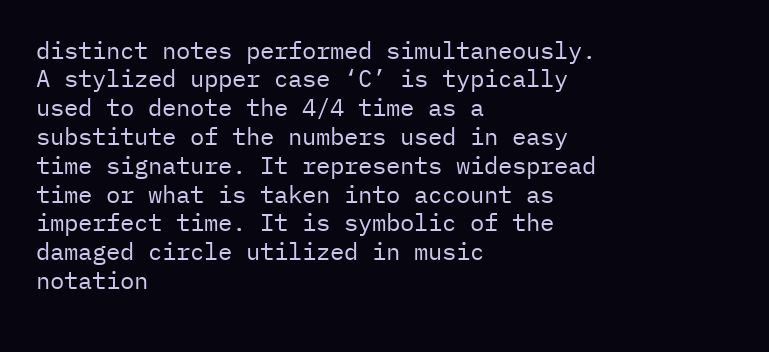distinct notes performed simultaneously. A stylized upper case ‘C’ is typically used to denote the 4/4 time as a substitute of the numbers used in easy time signature. It represents widespread time or what is taken into account as imperfect time. It is symbolic of the damaged circle utilized in music notation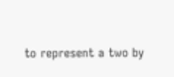to represent a two by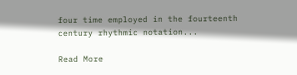four time employed in the fourteenth century rhythmic notation...

Read More